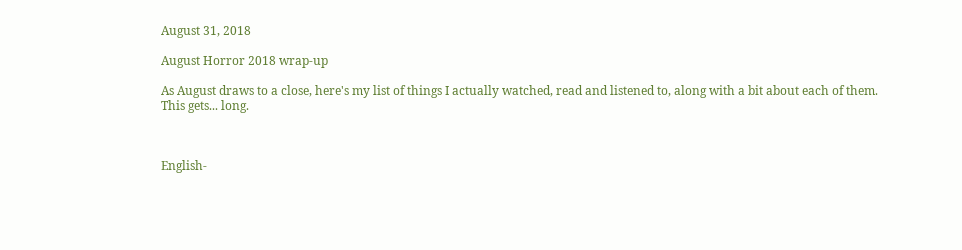August 31, 2018

August Horror 2018 wrap-up

As August draws to a close, here's my list of things I actually watched, read and listened to, along with a bit about each of them. This gets... long.



English-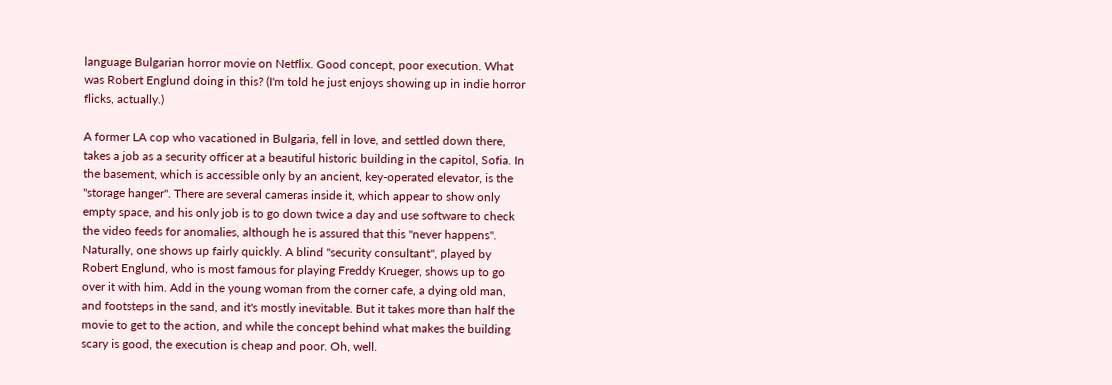language Bulgarian horror movie on Netflix. Good concept, poor execution. What was Robert Englund doing in this? (I'm told he just enjoys showing up in indie horror flicks, actually.)

A former LA cop who vacationed in Bulgaria, fell in love, and settled down there, takes a job as a security officer at a beautiful historic building in the capitol, Sofia. In the basement, which is accessible only by an ancient, key-operated elevator, is the "storage hanger". There are several cameras inside it, which appear to show only empty space, and his only job is to go down twice a day and use software to check the video feeds for anomalies, although he is assured that this "never happens". Naturally, one shows up fairly quickly. A blind "security consultant", played by Robert Englund, who is most famous for playing Freddy Krueger, shows up to go over it with him. Add in the young woman from the corner cafe, a dying old man, and footsteps in the sand, and it's mostly inevitable. But it takes more than half the movie to get to the action, and while the concept behind what makes the building scary is good, the execution is cheap and poor. Oh, well.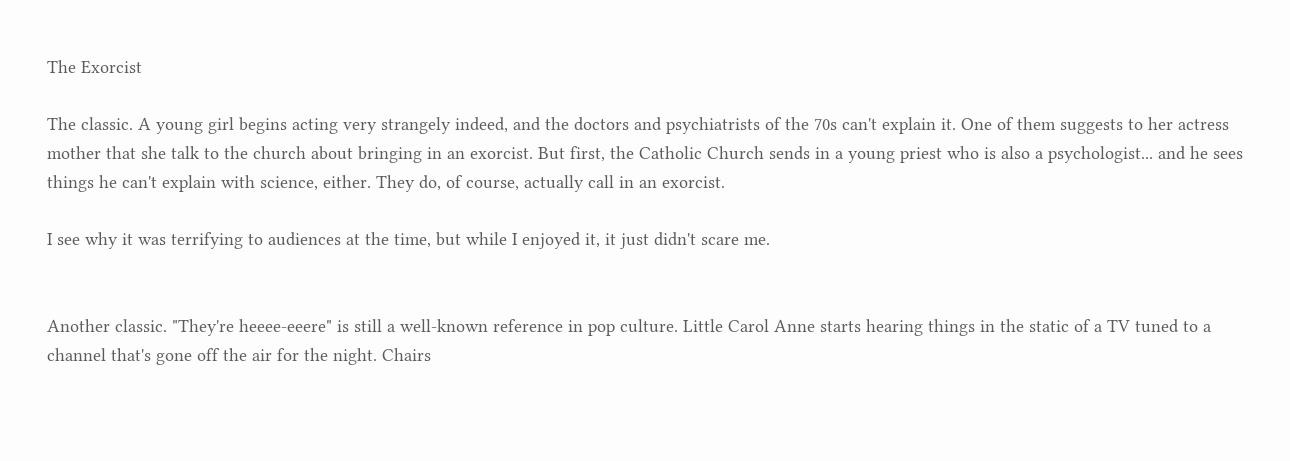The Exorcist

The classic. A young girl begins acting very strangely indeed, and the doctors and psychiatrists of the 70s can't explain it. One of them suggests to her actress mother that she talk to the church about bringing in an exorcist. But first, the Catholic Church sends in a young priest who is also a psychologist... and he sees things he can't explain with science, either. They do, of course, actually call in an exorcist.

I see why it was terrifying to audiences at the time, but while I enjoyed it, it just didn't scare me.


Another classic. "They're heeee-eeere" is still a well-known reference in pop culture. Little Carol Anne starts hearing things in the static of a TV tuned to a channel that's gone off the air for the night. Chairs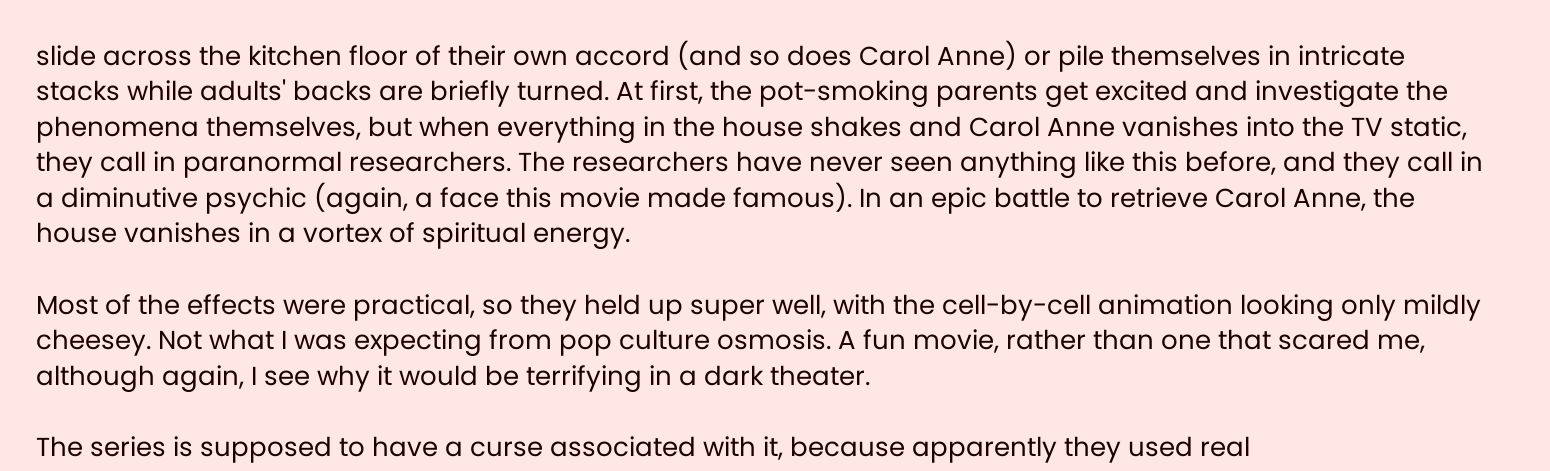slide across the kitchen floor of their own accord (and so does Carol Anne) or pile themselves in intricate stacks while adults' backs are briefly turned. At first, the pot-smoking parents get excited and investigate the phenomena themselves, but when everything in the house shakes and Carol Anne vanishes into the TV static, they call in paranormal researchers. The researchers have never seen anything like this before, and they call in a diminutive psychic (again, a face this movie made famous). In an epic battle to retrieve Carol Anne, the house vanishes in a vortex of spiritual energy.

Most of the effects were practical, so they held up super well, with the cell-by-cell animation looking only mildly cheesey. Not what I was expecting from pop culture osmosis. A fun movie, rather than one that scared me, although again, I see why it would be terrifying in a dark theater.

The series is supposed to have a curse associated with it, because apparently they used real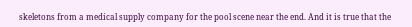skeletons from a medical supply company for the pool scene near the end. And it is true that the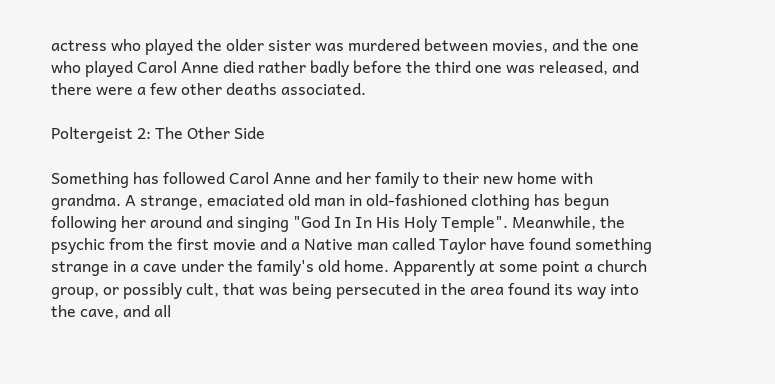actress who played the older sister was murdered between movies, and the one who played Carol Anne died rather badly before the third one was released, and there were a few other deaths associated.

Poltergeist 2: The Other Side

Something has followed Carol Anne and her family to their new home with grandma. A strange, emaciated old man in old-fashioned clothing has begun following her around and singing "God In In His Holy Temple". Meanwhile, the psychic from the first movie and a Native man called Taylor have found something strange in a cave under the family's old home. Apparently at some point a church group, or possibly cult, that was being persecuted in the area found its way into the cave, and all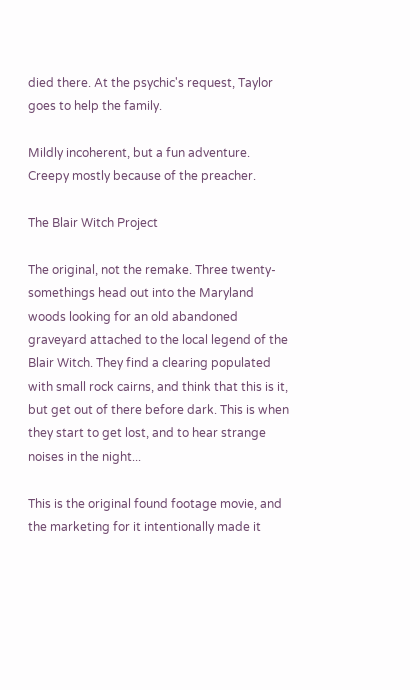died there. At the psychic's request, Taylor goes to help the family.

Mildly incoherent, but a fun adventure. Creepy mostly because of the preacher.

The Blair Witch Project

The original, not the remake. Three twenty-somethings head out into the Maryland woods looking for an old abandoned graveyard attached to the local legend of the Blair Witch. They find a clearing populated with small rock cairns, and think that this is it, but get out of there before dark. This is when they start to get lost, and to hear strange noises in the night...

This is the original found footage movie, and the marketing for it intentionally made it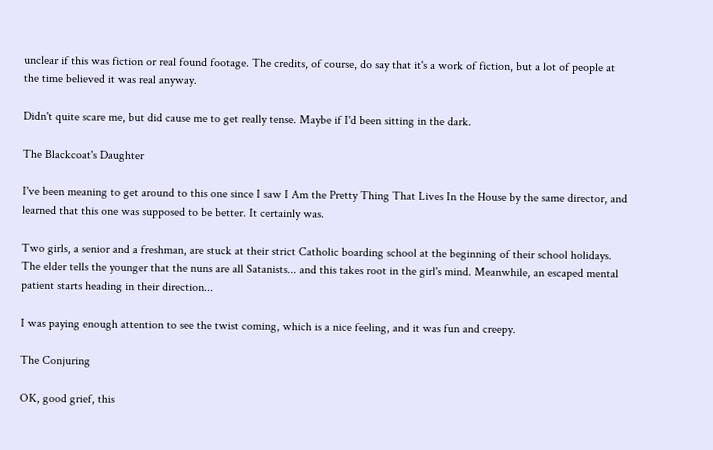unclear if this was fiction or real found footage. The credits, of course, do say that it's a work of fiction, but a lot of people at the time believed it was real anyway.

Didn't quite scare me, but did cause me to get really tense. Maybe if I'd been sitting in the dark.

The Blackcoat's Daughter

I've been meaning to get around to this one since I saw I Am the Pretty Thing That Lives In the House by the same director, and learned that this one was supposed to be better. It certainly was.

Two girls, a senior and a freshman, are stuck at their strict Catholic boarding school at the beginning of their school holidays. The elder tells the younger that the nuns are all Satanists... and this takes root in the girl's mind. Meanwhile, an escaped mental patient starts heading in their direction...

I was paying enough attention to see the twist coming, which is a nice feeling, and it was fun and creepy.

The Conjuring

OK, good grief, this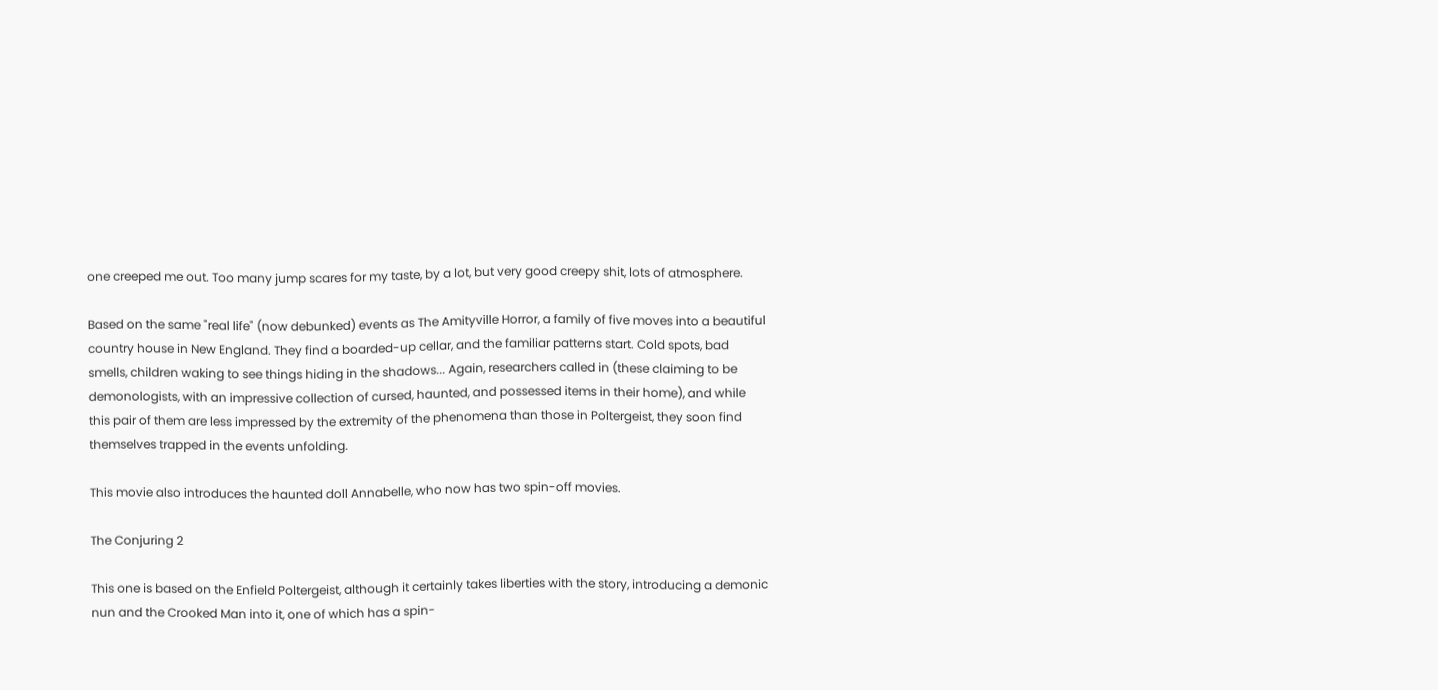one creeped me out. Too many jump scares for my taste, by a lot, but very good creepy shit, lots of atmosphere.

Based on the same "real life" (now debunked) events as The Amityville Horror, a family of five moves into a beautiful country house in New England. They find a boarded-up cellar, and the familiar patterns start. Cold spots, bad smells, children waking to see things hiding in the shadows... Again, researchers called in (these claiming to be demonologists, with an impressive collection of cursed, haunted, and possessed items in their home), and while this pair of them are less impressed by the extremity of the phenomena than those in Poltergeist, they soon find themselves trapped in the events unfolding.

This movie also introduces the haunted doll Annabelle, who now has two spin-off movies.

The Conjuring 2

This one is based on the Enfield Poltergeist, although it certainly takes liberties with the story, introducing a demonic nun and the Crooked Man into it, one of which has a spin-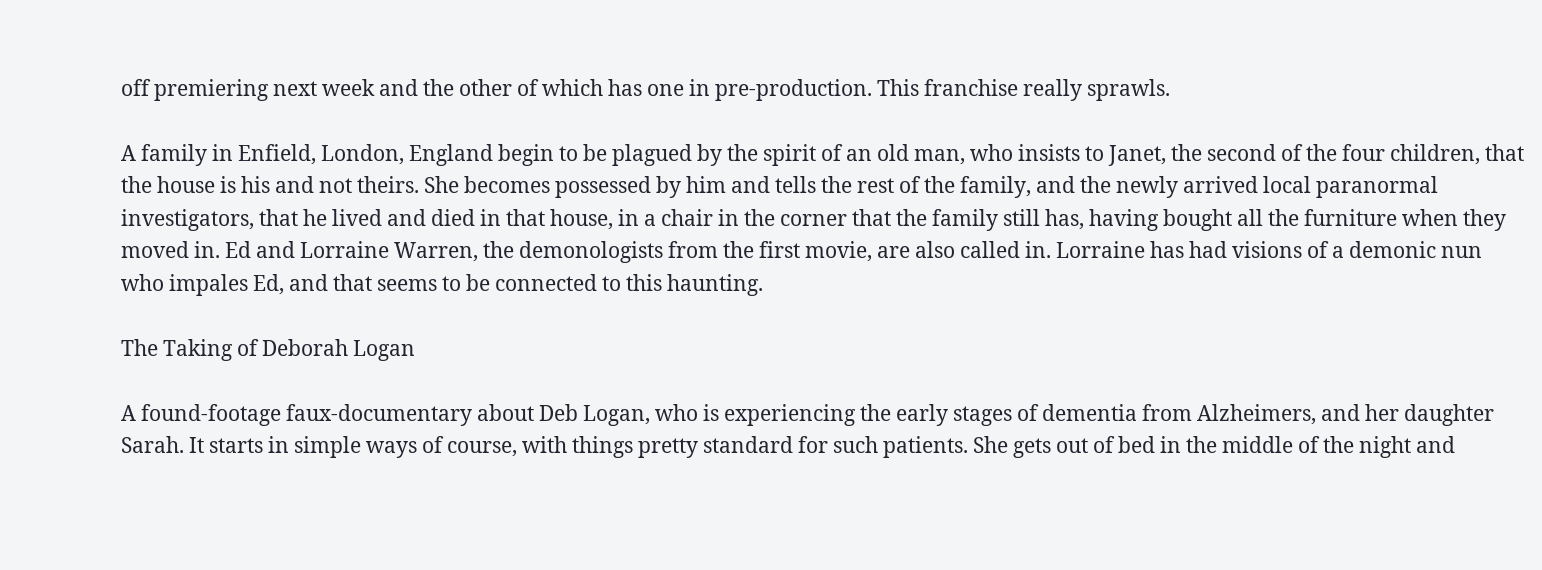off premiering next week and the other of which has one in pre-production. This franchise really sprawls.

A family in Enfield, London, England begin to be plagued by the spirit of an old man, who insists to Janet, the second of the four children, that the house is his and not theirs. She becomes possessed by him and tells the rest of the family, and the newly arrived local paranormal investigators, that he lived and died in that house, in a chair in the corner that the family still has, having bought all the furniture when they moved in. Ed and Lorraine Warren, the demonologists from the first movie, are also called in. Lorraine has had visions of a demonic nun who impales Ed, and that seems to be connected to this haunting.

The Taking of Deborah Logan

A found-footage faux-documentary about Deb Logan, who is experiencing the early stages of dementia from Alzheimers, and her daughter Sarah. It starts in simple ways of course, with things pretty standard for such patients. She gets out of bed in the middle of the night and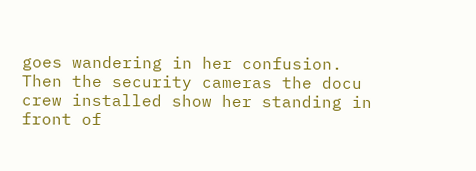goes wandering in her confusion. Then the security cameras the docu crew installed show her standing in front of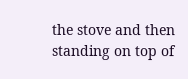the stove and then standing on top of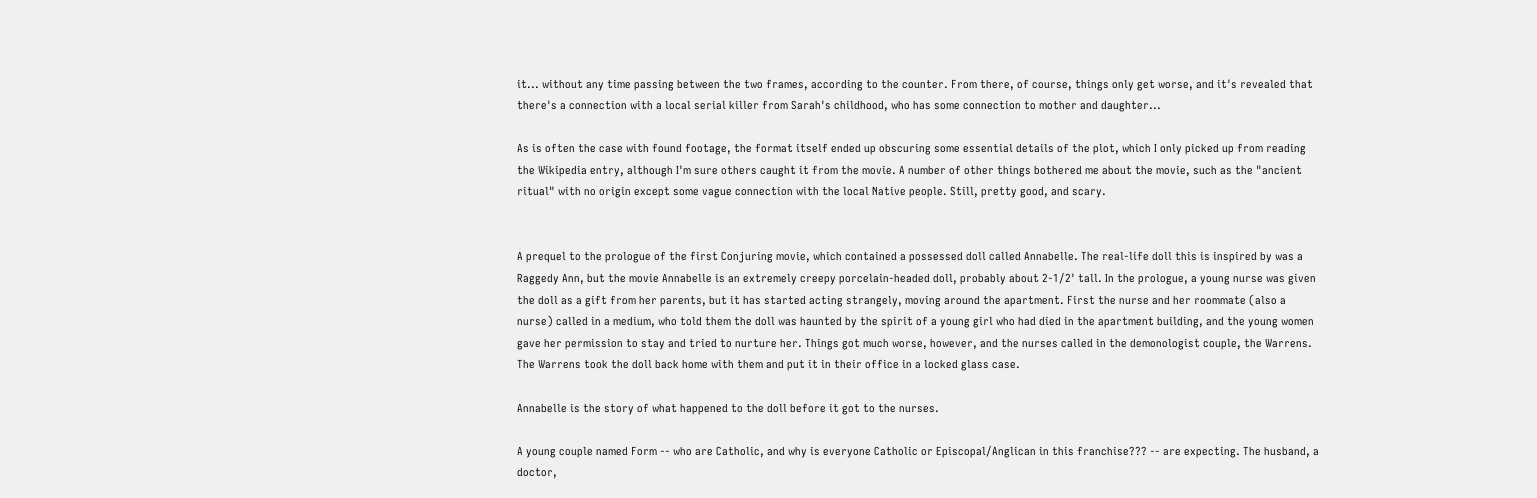it... without any time passing between the two frames, according to the counter. From there, of course, things only get worse, and it's revealed that there's a connection with a local serial killer from Sarah's childhood, who has some connection to mother and daughter...

As is often the case with found footage, the format itself ended up obscuring some essential details of the plot, which I only picked up from reading the Wikipedia entry, although I'm sure others caught it from the movie. A number of other things bothered me about the movie, such as the "ancient ritual" with no origin except some vague connection with the local Native people. Still, pretty good, and scary.


A prequel to the prologue of the first Conjuring movie, which contained a possessed doll called Annabelle. The real-life doll this is inspired by was a Raggedy Ann, but the movie Annabelle is an extremely creepy porcelain-headed doll, probably about 2-1/2' tall. In the prologue, a young nurse was given the doll as a gift from her parents, but it has started acting strangely, moving around the apartment. First the nurse and her roommate (also a nurse) called in a medium, who told them the doll was haunted by the spirit of a young girl who had died in the apartment building, and the young women gave her permission to stay and tried to nurture her. Things got much worse, however, and the nurses called in the demonologist couple, the Warrens. The Warrens took the doll back home with them and put it in their office in a locked glass case.

Annabelle is the story of what happened to the doll before it got to the nurses.

A young couple named Form -- who are Catholic, and why is everyone Catholic or Episcopal/Anglican in this franchise??? -- are expecting. The husband, a doctor,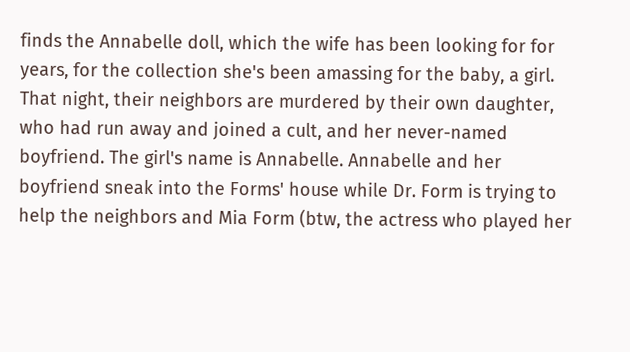finds the Annabelle doll, which the wife has been looking for for years, for the collection she's been amassing for the baby, a girl. That night, their neighbors are murdered by their own daughter, who had run away and joined a cult, and her never-named boyfriend. The girl's name is Annabelle. Annabelle and her boyfriend sneak into the Forms' house while Dr. Form is trying to help the neighbors and Mia Form (btw, the actress who played her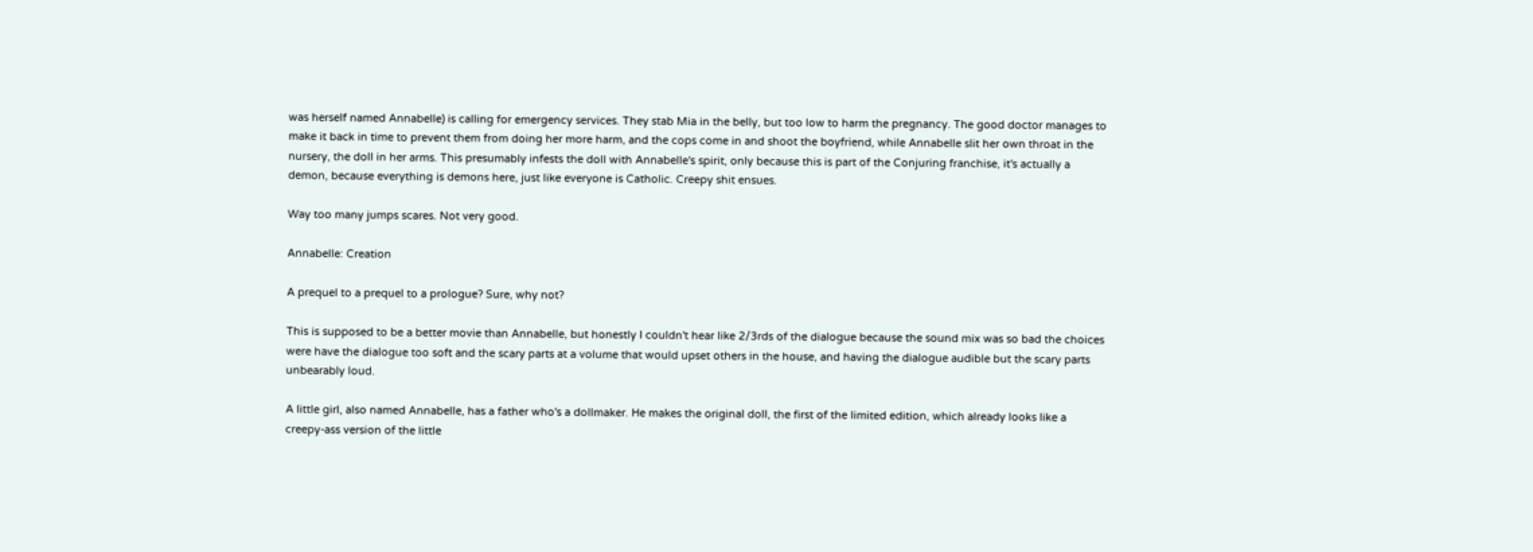was herself named Annabelle) is calling for emergency services. They stab Mia in the belly, but too low to harm the pregnancy. The good doctor manages to make it back in time to prevent them from doing her more harm, and the cops come in and shoot the boyfriend, while Annabelle slit her own throat in the nursery, the doll in her arms. This presumably infests the doll with Annabelle's spirit, only because this is part of the Conjuring franchise, it's actually a demon, because everything is demons here, just like everyone is Catholic. Creepy shit ensues.

Way too many jumps scares. Not very good.

Annabelle: Creation

A prequel to a prequel to a prologue? Sure, why not?

This is supposed to be a better movie than Annabelle, but honestly I couldn't hear like 2/3rds of the dialogue because the sound mix was so bad the choices were have the dialogue too soft and the scary parts at a volume that would upset others in the house, and having the dialogue audible but the scary parts unbearably loud.

A little girl, also named Annabelle, has a father who's a dollmaker. He makes the original doll, the first of the limited edition, which already looks like a creepy-ass version of the little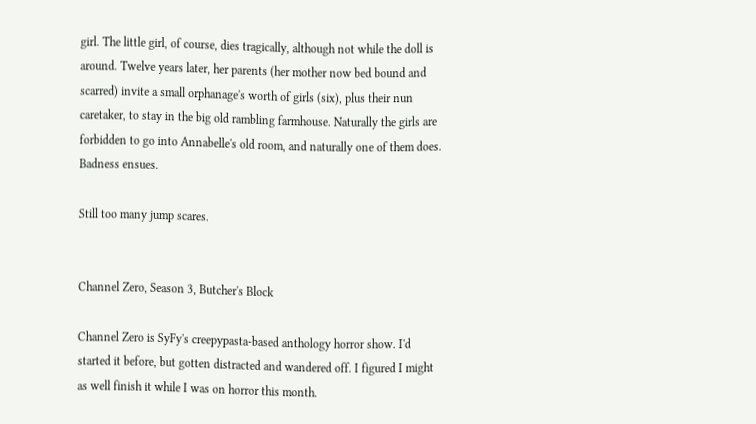girl. The little girl, of course, dies tragically, although not while the doll is around. Twelve years later, her parents (her mother now bed bound and scarred) invite a small orphanage's worth of girls (six), plus their nun caretaker, to stay in the big old rambling farmhouse. Naturally the girls are forbidden to go into Annabelle's old room, and naturally one of them does. Badness ensues.

Still too many jump scares.


Channel Zero, Season 3, Butcher's Block

Channel Zero is SyFy's creepypasta-based anthology horror show. I'd started it before, but gotten distracted and wandered off. I figured I might as well finish it while I was on horror this month.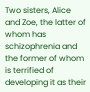Two sisters, Alice and Zoe, the latter of whom has schizophrenia and the former of whom is terrified of developing it as their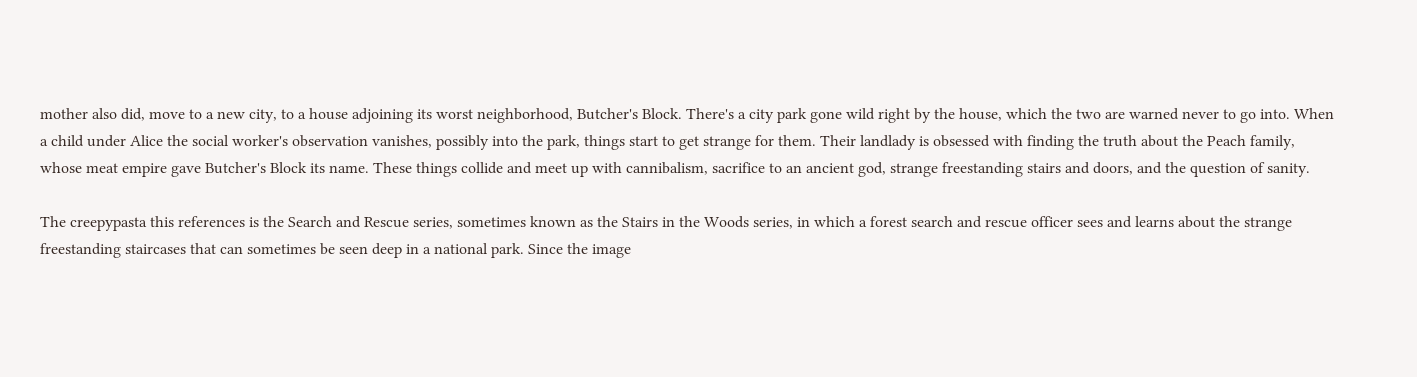mother also did, move to a new city, to a house adjoining its worst neighborhood, Butcher's Block. There's a city park gone wild right by the house, which the two are warned never to go into. When a child under Alice the social worker's observation vanishes, possibly into the park, things start to get strange for them. Their landlady is obsessed with finding the truth about the Peach family, whose meat empire gave Butcher's Block its name. These things collide and meet up with cannibalism, sacrifice to an ancient god, strange freestanding stairs and doors, and the question of sanity.

The creepypasta this references is the Search and Rescue series, sometimes known as the Stairs in the Woods series, in which a forest search and rescue officer sees and learns about the strange freestanding staircases that can sometimes be seen deep in a national park. Since the image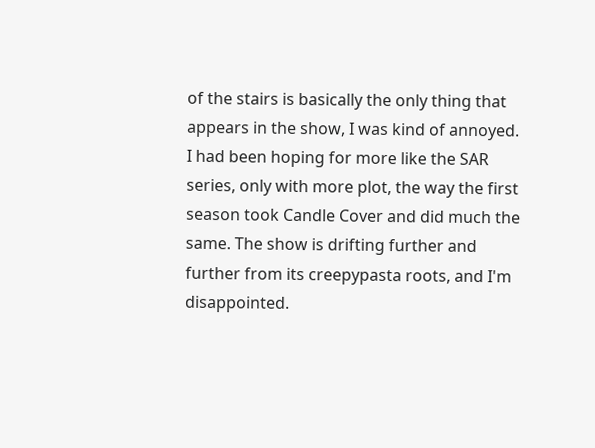of the stairs is basically the only thing that appears in the show, I was kind of annoyed. I had been hoping for more like the SAR series, only with more plot, the way the first season took Candle Cover and did much the same. The show is drifting further and further from its creepypasta roots, and I'm disappointed.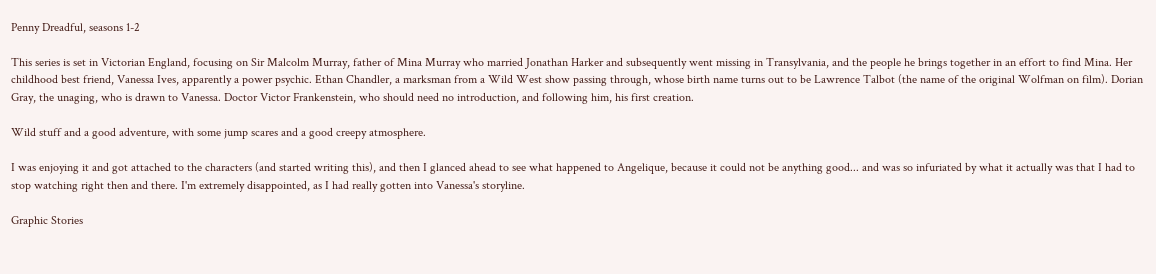Penny Dreadful, seasons 1-2

This series is set in Victorian England, focusing on Sir Malcolm Murray, father of Mina Murray who married Jonathan Harker and subsequently went missing in Transylvania, and the people he brings together in an effort to find Mina. Her childhood best friend, Vanessa Ives, apparently a power psychic. Ethan Chandler, a marksman from a Wild West show passing through, whose birth name turns out to be Lawrence Talbot (the name of the original Wolfman on film). Dorian Gray, the unaging, who is drawn to Vanessa. Doctor Victor Frankenstein, who should need no introduction, and following him, his first creation.

Wild stuff and a good adventure, with some jump scares and a good creepy atmosphere.

I was enjoying it and got attached to the characters (and started writing this), and then I glanced ahead to see what happened to Angelique, because it could not be anything good... and was so infuriated by what it actually was that I had to stop watching right then and there. I'm extremely disappointed, as I had really gotten into Vanessa's storyline.

Graphic Stories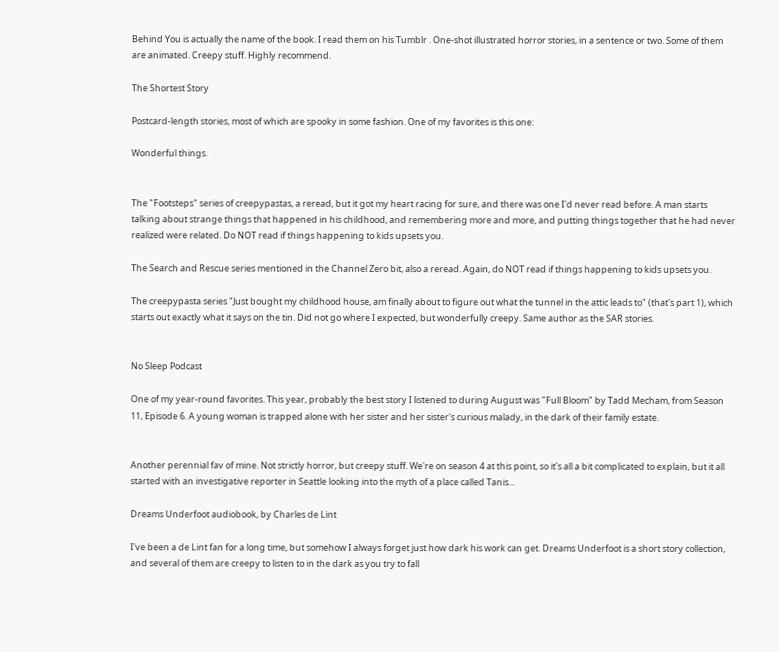Behind You is actually the name of the book. I read them on his Tumblr . One-shot illustrated horror stories, in a sentence or two. Some of them are animated. Creepy stuff. Highly recommend.

The Shortest Story

Postcard-length stories, most of which are spooky in some fashion. One of my favorites is this one:

Wonderful things.


The "Footsteps" series of creepypastas, a reread, but it got my heart racing for sure, and there was one I'd never read before. A man starts talking about strange things that happened in his childhood, and remembering more and more, and putting things together that he had never realized were related. Do NOT read if things happening to kids upsets you.

The Search and Rescue series mentioned in the Channel Zero bit, also a reread. Again, do NOT read if things happening to kids upsets you.

The creepypasta series "Just bought my childhood house, am finally about to figure out what the tunnel in the attic leads to" (that's part 1), which starts out exactly what it says on the tin. Did not go where I expected, but wonderfully creepy. Same author as the SAR stories.


No Sleep Podcast

One of my year-round favorites. This year, probably the best story I listened to during August was "Full Bloom" by Tadd Mecham, from Season 11, Episode 6. A young woman is trapped alone with her sister and her sister's curious malady, in the dark of their family estate.


Another perennial fav of mine. Not strictly horror, but creepy stuff. We're on season 4 at this point, so it's all a bit complicated to explain, but it all started with an investigative reporter in Seattle looking into the myth of a place called Tanis...

Dreams Underfoot audiobook, by Charles de Lint

I've been a de Lint fan for a long time, but somehow I always forget just how dark his work can get. Dreams Underfoot is a short story collection, and several of them are creepy to listen to in the dark as you try to fall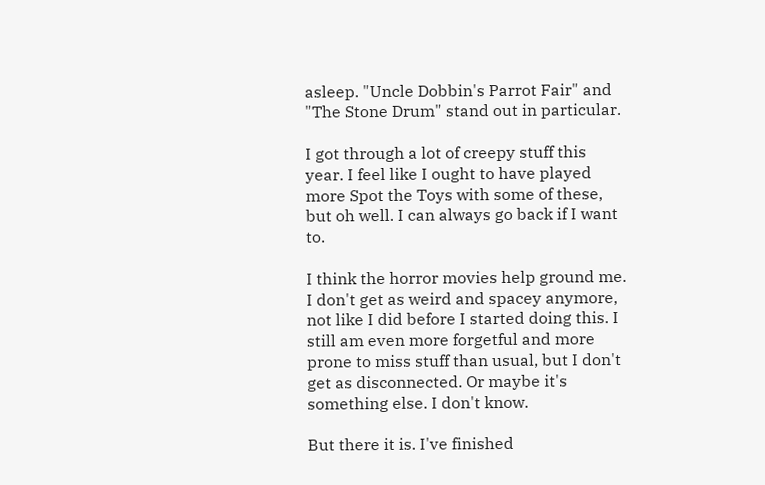asleep. "Uncle Dobbin's Parrot Fair" and "The Stone Drum" stand out in particular.

I got through a lot of creepy stuff this year. I feel like I ought to have played more Spot the Toys with some of these, but oh well. I can always go back if I want to.

I think the horror movies help ground me. I don't get as weird and spacey anymore, not like I did before I started doing this. I still am even more forgetful and more prone to miss stuff than usual, but I don't get as disconnected. Or maybe it's something else. I don't know.

But there it is. I've finished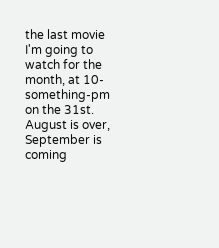the last movie I'm going to watch for the month, at 10-something-pm on the 31st. August is over, September is coming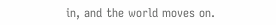in, and the world moves on.